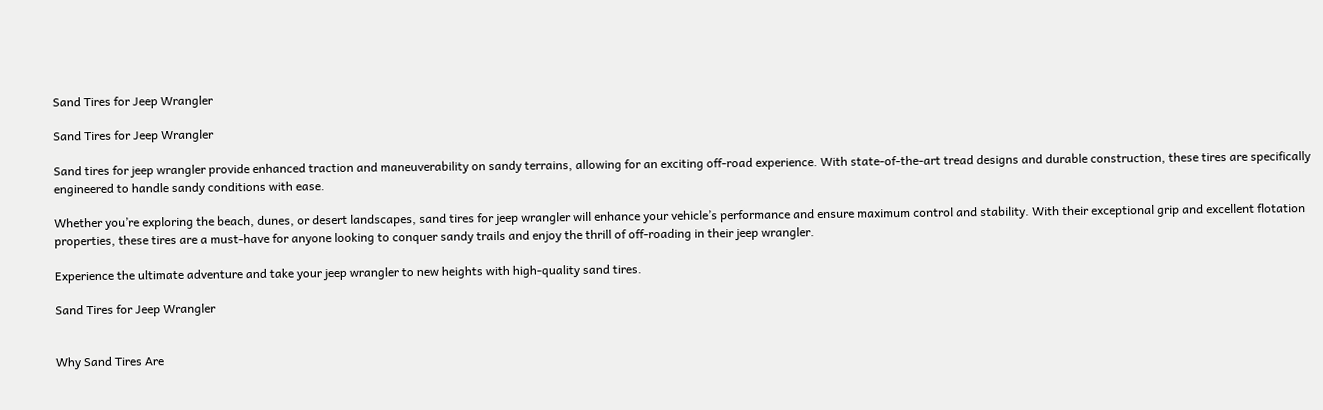Sand Tires for Jeep Wrangler

Sand Tires for Jeep Wrangler

Sand tires for jeep wrangler provide enhanced traction and maneuverability on sandy terrains, allowing for an exciting off-road experience. With state-of-the-art tread designs and durable construction, these tires are specifically engineered to handle sandy conditions with ease.

Whether you’re exploring the beach, dunes, or desert landscapes, sand tires for jeep wrangler will enhance your vehicle’s performance and ensure maximum control and stability. With their exceptional grip and excellent flotation properties, these tires are a must-have for anyone looking to conquer sandy trails and enjoy the thrill of off-roading in their jeep wrangler.

Experience the ultimate adventure and take your jeep wrangler to new heights with high-quality sand tires.

Sand Tires for Jeep Wrangler


Why Sand Tires Are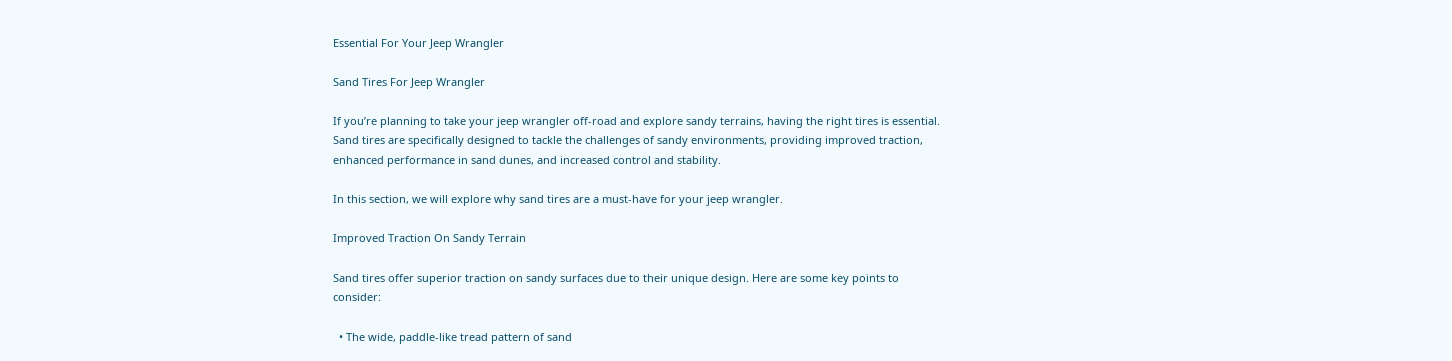Essential For Your Jeep Wrangler

Sand Tires For Jeep Wrangler

If you’re planning to take your jeep wrangler off-road and explore sandy terrains, having the right tires is essential. Sand tires are specifically designed to tackle the challenges of sandy environments, providing improved traction, enhanced performance in sand dunes, and increased control and stability.

In this section, we will explore why sand tires are a must-have for your jeep wrangler.

Improved Traction On Sandy Terrain

Sand tires offer superior traction on sandy surfaces due to their unique design. Here are some key points to consider:

  • The wide, paddle-like tread pattern of sand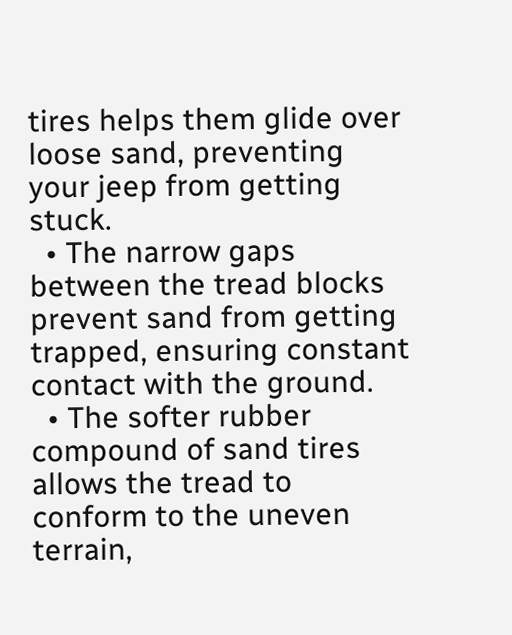tires helps them glide over loose sand, preventing your jeep from getting stuck.
  • The narrow gaps between the tread blocks prevent sand from getting trapped, ensuring constant contact with the ground.
  • The softer rubber compound of sand tires allows the tread to conform to the uneven terrain,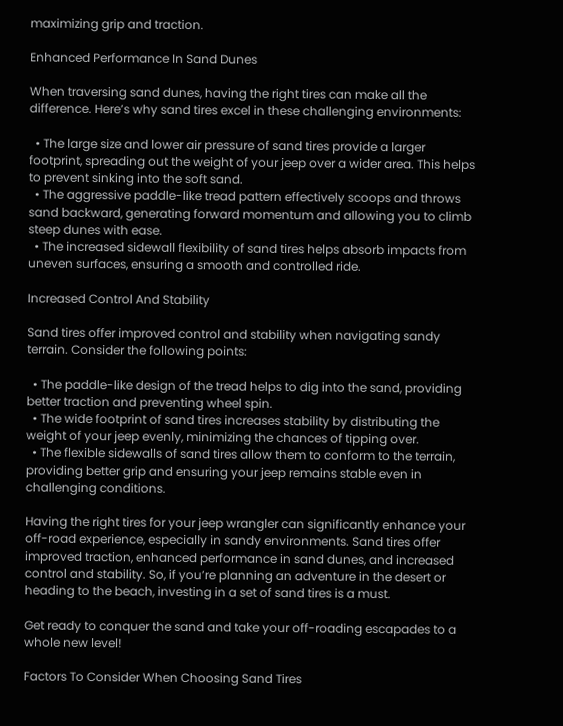maximizing grip and traction.

Enhanced Performance In Sand Dunes

When traversing sand dunes, having the right tires can make all the difference. Here’s why sand tires excel in these challenging environments:

  • The large size and lower air pressure of sand tires provide a larger footprint, spreading out the weight of your jeep over a wider area. This helps to prevent sinking into the soft sand.
  • The aggressive paddle-like tread pattern effectively scoops and throws sand backward, generating forward momentum and allowing you to climb steep dunes with ease.
  • The increased sidewall flexibility of sand tires helps absorb impacts from uneven surfaces, ensuring a smooth and controlled ride.

Increased Control And Stability

Sand tires offer improved control and stability when navigating sandy terrain. Consider the following points:

  • The paddle-like design of the tread helps to dig into the sand, providing better traction and preventing wheel spin.
  • The wide footprint of sand tires increases stability by distributing the weight of your jeep evenly, minimizing the chances of tipping over.
  • The flexible sidewalls of sand tires allow them to conform to the terrain, providing better grip and ensuring your jeep remains stable even in challenging conditions.

Having the right tires for your jeep wrangler can significantly enhance your off-road experience, especially in sandy environments. Sand tires offer improved traction, enhanced performance in sand dunes, and increased control and stability. So, if you’re planning an adventure in the desert or heading to the beach, investing in a set of sand tires is a must.

Get ready to conquer the sand and take your off-roading escapades to a whole new level!

Factors To Consider When Choosing Sand Tires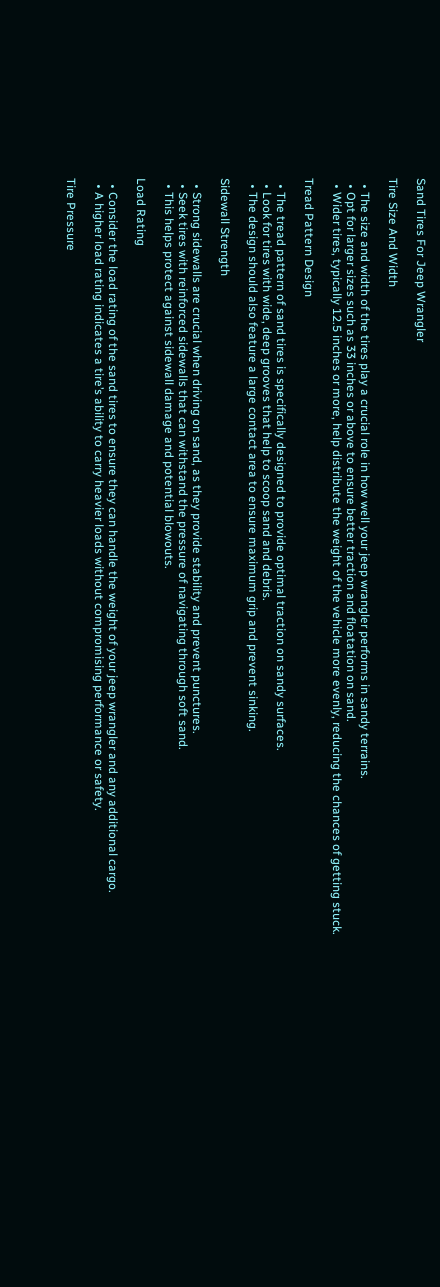Sand Tires For Jeep Wrangler

Tire Size And Width

  • The size and width of the tires play a crucial role in how well your jeep wrangler performs in sandy terrains.
  • Opt for larger sizes such as 33 inches or above to ensure better traction and floatation on sand.
  • Wider tires, typically 12.5 inches or more, help distribute the weight of the vehicle more evenly, reducing the chances of getting stuck.

Tread Pattern Design

  • The tread pattern of sand tires is specifically designed to provide optimal traction on sandy surfaces.
  • Look for tires with wide, deep grooves that help to scoop sand and debris.
  • The design should also feature a large contact area to ensure maximum grip and prevent sinking.

Sidewall Strength

  • Strong sidewalls are crucial when driving on sand, as they provide stability and prevent punctures.
  • Seek tires with reinforced sidewalls that can withstand the pressure of navigating through soft sand.
  • This helps protect against sidewall damage and potential blowouts.

Load Rating

  • Consider the load rating of the sand tires to ensure they can handle the weight of your jeep wrangler and any additional cargo.
  • A higher load rating indicates a tire’s ability to carry heavier loads without compromising performance or safety.

Tire Pressure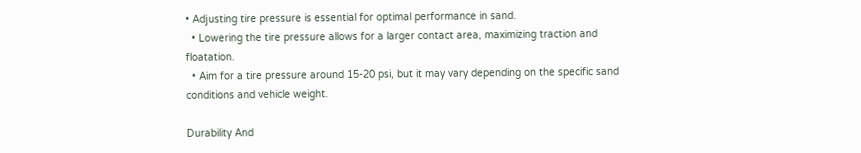• Adjusting tire pressure is essential for optimal performance in sand.
  • Lowering the tire pressure allows for a larger contact area, maximizing traction and floatation.
  • Aim for a tire pressure around 15-20 psi, but it may vary depending on the specific sand conditions and vehicle weight.

Durability And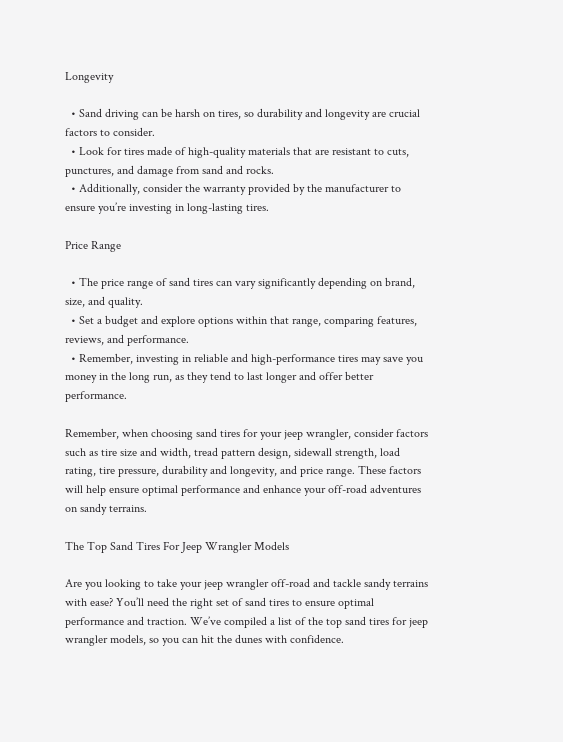Longevity

  • Sand driving can be harsh on tires, so durability and longevity are crucial factors to consider.
  • Look for tires made of high-quality materials that are resistant to cuts, punctures, and damage from sand and rocks.
  • Additionally, consider the warranty provided by the manufacturer to ensure you’re investing in long-lasting tires.

Price Range

  • The price range of sand tires can vary significantly depending on brand, size, and quality.
  • Set a budget and explore options within that range, comparing features, reviews, and performance.
  • Remember, investing in reliable and high-performance tires may save you money in the long run, as they tend to last longer and offer better performance.

Remember, when choosing sand tires for your jeep wrangler, consider factors such as tire size and width, tread pattern design, sidewall strength, load rating, tire pressure, durability and longevity, and price range. These factors will help ensure optimal performance and enhance your off-road adventures on sandy terrains.

The Top Sand Tires For Jeep Wrangler Models

Are you looking to take your jeep wrangler off-road and tackle sandy terrains with ease? You’ll need the right set of sand tires to ensure optimal performance and traction. We’ve compiled a list of the top sand tires for jeep wrangler models, so you can hit the dunes with confidence.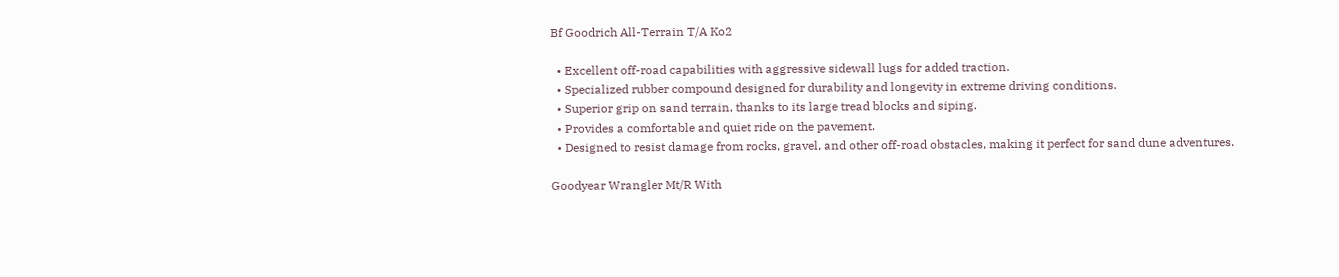Bf Goodrich All-Terrain T/A Ko2

  • Excellent off-road capabilities with aggressive sidewall lugs for added traction.
  • Specialized rubber compound designed for durability and longevity in extreme driving conditions.
  • Superior grip on sand terrain, thanks to its large tread blocks and siping.
  • Provides a comfortable and quiet ride on the pavement.
  • Designed to resist damage from rocks, gravel, and other off-road obstacles, making it perfect for sand dune adventures.

Goodyear Wrangler Mt/R With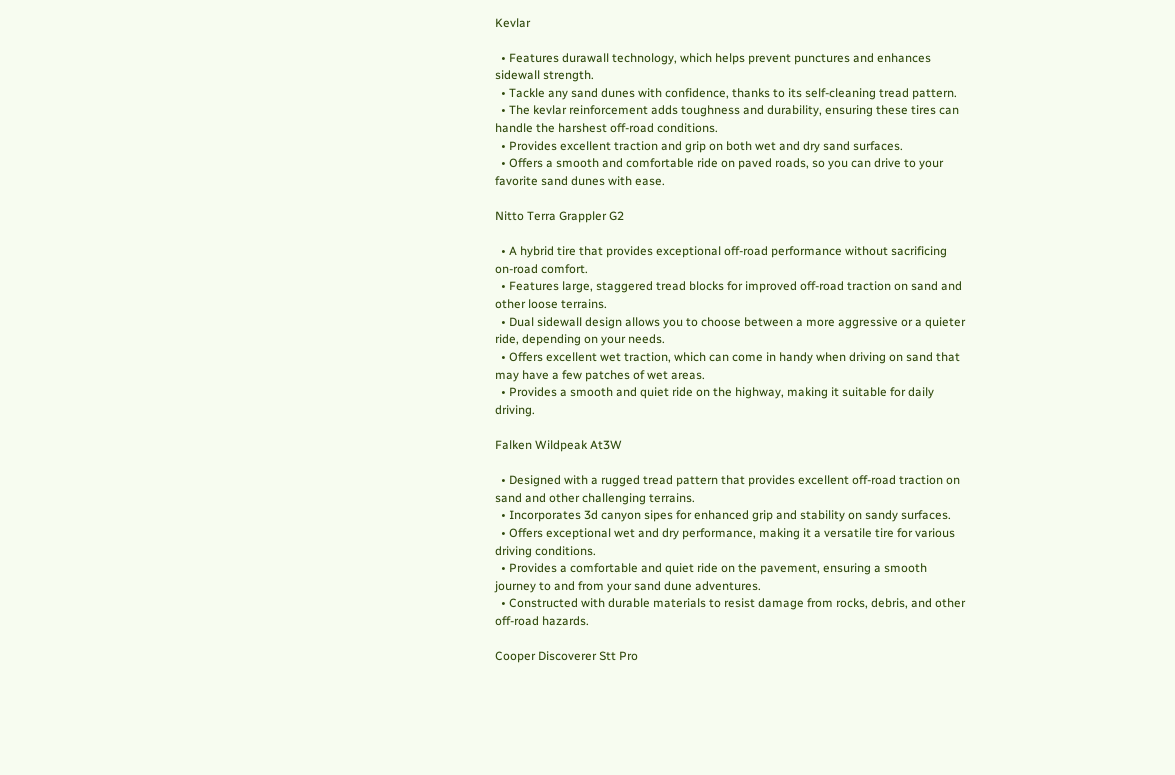Kevlar

  • Features durawall technology, which helps prevent punctures and enhances sidewall strength.
  • Tackle any sand dunes with confidence, thanks to its self-cleaning tread pattern.
  • The kevlar reinforcement adds toughness and durability, ensuring these tires can handle the harshest off-road conditions.
  • Provides excellent traction and grip on both wet and dry sand surfaces.
  • Offers a smooth and comfortable ride on paved roads, so you can drive to your favorite sand dunes with ease.

Nitto Terra Grappler G2

  • A hybrid tire that provides exceptional off-road performance without sacrificing on-road comfort.
  • Features large, staggered tread blocks for improved off-road traction on sand and other loose terrains.
  • Dual sidewall design allows you to choose between a more aggressive or a quieter ride, depending on your needs.
  • Offers excellent wet traction, which can come in handy when driving on sand that may have a few patches of wet areas.
  • Provides a smooth and quiet ride on the highway, making it suitable for daily driving.

Falken Wildpeak At3W

  • Designed with a rugged tread pattern that provides excellent off-road traction on sand and other challenging terrains.
  • Incorporates 3d canyon sipes for enhanced grip and stability on sandy surfaces.
  • Offers exceptional wet and dry performance, making it a versatile tire for various driving conditions.
  • Provides a comfortable and quiet ride on the pavement, ensuring a smooth journey to and from your sand dune adventures.
  • Constructed with durable materials to resist damage from rocks, debris, and other off-road hazards.

Cooper Discoverer Stt Pro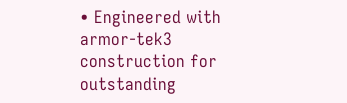• Engineered with armor-tek3 construction for outstanding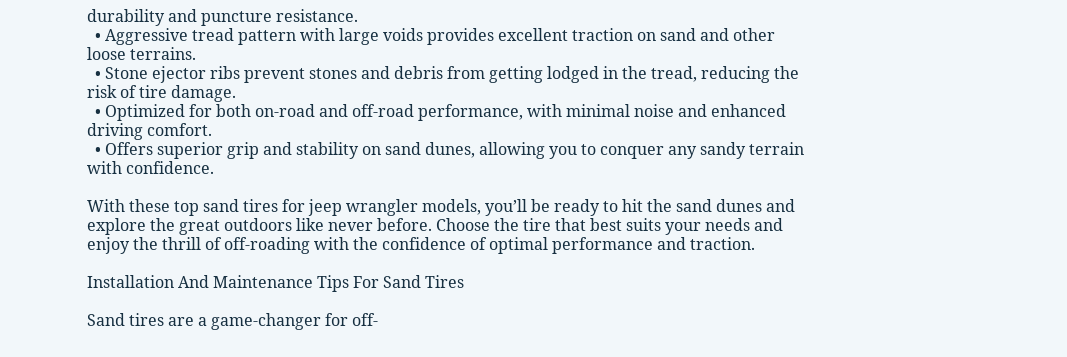durability and puncture resistance.
  • Aggressive tread pattern with large voids provides excellent traction on sand and other loose terrains.
  • Stone ejector ribs prevent stones and debris from getting lodged in the tread, reducing the risk of tire damage.
  • Optimized for both on-road and off-road performance, with minimal noise and enhanced driving comfort.
  • Offers superior grip and stability on sand dunes, allowing you to conquer any sandy terrain with confidence.

With these top sand tires for jeep wrangler models, you’ll be ready to hit the sand dunes and explore the great outdoors like never before. Choose the tire that best suits your needs and enjoy the thrill of off-roading with the confidence of optimal performance and traction.

Installation And Maintenance Tips For Sand Tires

Sand tires are a game-changer for off-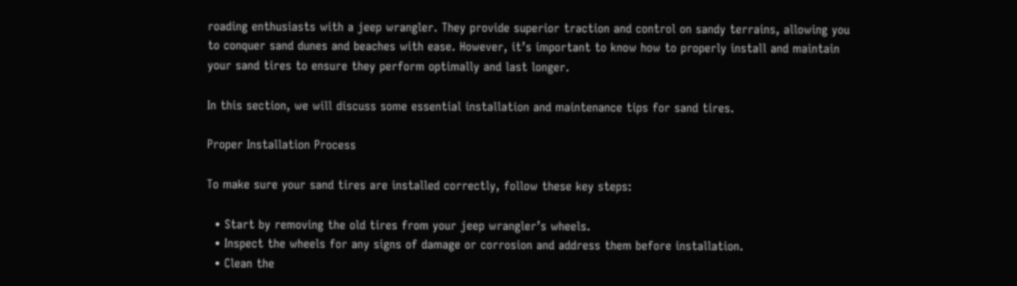roading enthusiasts with a jeep wrangler. They provide superior traction and control on sandy terrains, allowing you to conquer sand dunes and beaches with ease. However, it’s important to know how to properly install and maintain your sand tires to ensure they perform optimally and last longer.

In this section, we will discuss some essential installation and maintenance tips for sand tires.

Proper Installation Process

To make sure your sand tires are installed correctly, follow these key steps:

  • Start by removing the old tires from your jeep wrangler’s wheels.
  • Inspect the wheels for any signs of damage or corrosion and address them before installation.
  • Clean the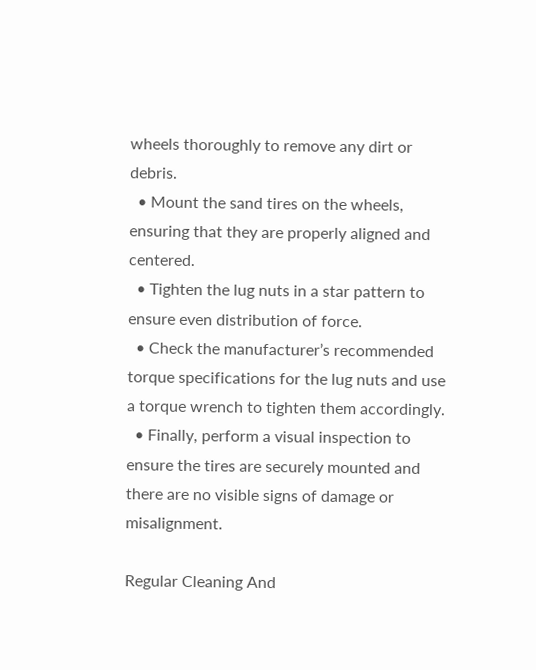wheels thoroughly to remove any dirt or debris.
  • Mount the sand tires on the wheels, ensuring that they are properly aligned and centered.
  • Tighten the lug nuts in a star pattern to ensure even distribution of force.
  • Check the manufacturer’s recommended torque specifications for the lug nuts and use a torque wrench to tighten them accordingly.
  • Finally, perform a visual inspection to ensure the tires are securely mounted and there are no visible signs of damage or misalignment.

Regular Cleaning And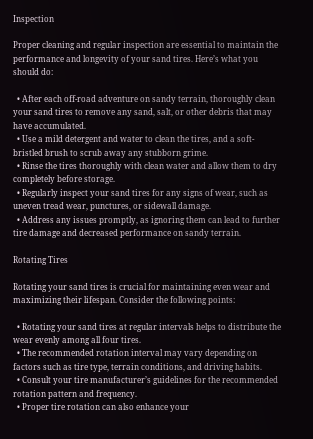Inspection

Proper cleaning and regular inspection are essential to maintain the performance and longevity of your sand tires. Here’s what you should do:

  • After each off-road adventure on sandy terrain, thoroughly clean your sand tires to remove any sand, salt, or other debris that may have accumulated.
  • Use a mild detergent and water to clean the tires, and a soft-bristled brush to scrub away any stubborn grime.
  • Rinse the tires thoroughly with clean water and allow them to dry completely before storage.
  • Regularly inspect your sand tires for any signs of wear, such as uneven tread wear, punctures, or sidewall damage.
  • Address any issues promptly, as ignoring them can lead to further tire damage and decreased performance on sandy terrain.

Rotating Tires

Rotating your sand tires is crucial for maintaining even wear and maximizing their lifespan. Consider the following points:

  • Rotating your sand tires at regular intervals helps to distribute the wear evenly among all four tires.
  • The recommended rotation interval may vary depending on factors such as tire type, terrain conditions, and driving habits.
  • Consult your tire manufacturer’s guidelines for the recommended rotation pattern and frequency.
  • Proper tire rotation can also enhance your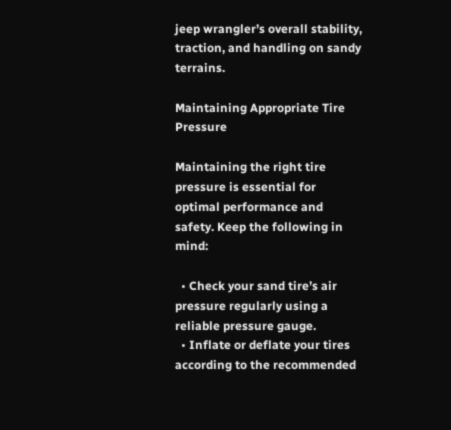jeep wrangler’s overall stability, traction, and handling on sandy terrains.

Maintaining Appropriate Tire Pressure

Maintaining the right tire pressure is essential for optimal performance and safety. Keep the following in mind:

  • Check your sand tire’s air pressure regularly using a reliable pressure gauge.
  • Inflate or deflate your tires according to the recommended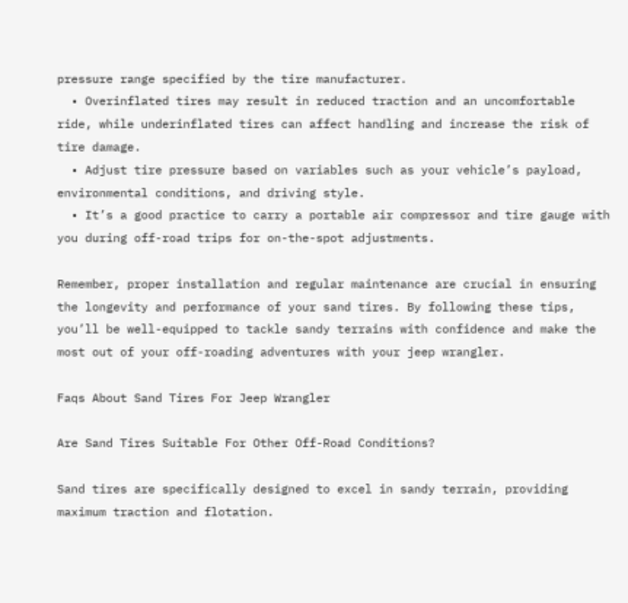pressure range specified by the tire manufacturer.
  • Overinflated tires may result in reduced traction and an uncomfortable ride, while underinflated tires can affect handling and increase the risk of tire damage.
  • Adjust tire pressure based on variables such as your vehicle’s payload, environmental conditions, and driving style.
  • It’s a good practice to carry a portable air compressor and tire gauge with you during off-road trips for on-the-spot adjustments.

Remember, proper installation and regular maintenance are crucial in ensuring the longevity and performance of your sand tires. By following these tips, you’ll be well-equipped to tackle sandy terrains with confidence and make the most out of your off-roading adventures with your jeep wrangler.

Faqs About Sand Tires For Jeep Wrangler

Are Sand Tires Suitable For Other Off-Road Conditions?

Sand tires are specifically designed to excel in sandy terrain, providing maximum traction and flotation.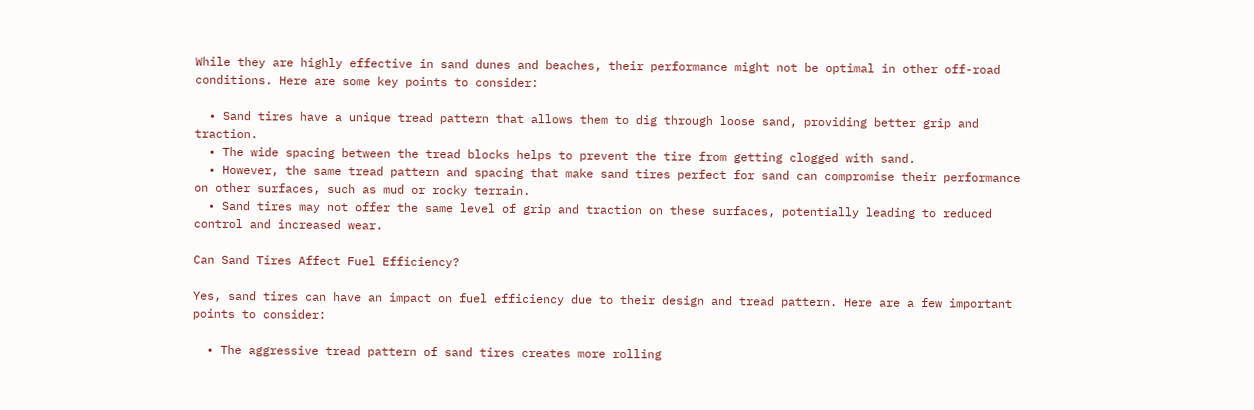While they are highly effective in sand dunes and beaches, their performance might not be optimal in other off-road conditions. Here are some key points to consider:

  • Sand tires have a unique tread pattern that allows them to dig through loose sand, providing better grip and traction.
  • The wide spacing between the tread blocks helps to prevent the tire from getting clogged with sand.
  • However, the same tread pattern and spacing that make sand tires perfect for sand can compromise their performance on other surfaces, such as mud or rocky terrain.
  • Sand tires may not offer the same level of grip and traction on these surfaces, potentially leading to reduced control and increased wear.

Can Sand Tires Affect Fuel Efficiency?

Yes, sand tires can have an impact on fuel efficiency due to their design and tread pattern. Here are a few important points to consider:

  • The aggressive tread pattern of sand tires creates more rolling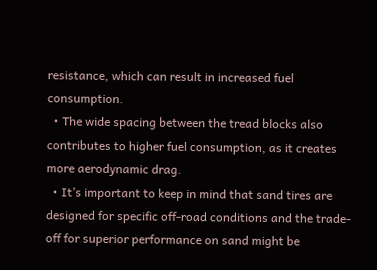resistance, which can result in increased fuel consumption.
  • The wide spacing between the tread blocks also contributes to higher fuel consumption, as it creates more aerodynamic drag.
  • It’s important to keep in mind that sand tires are designed for specific off-road conditions and the trade-off for superior performance on sand might be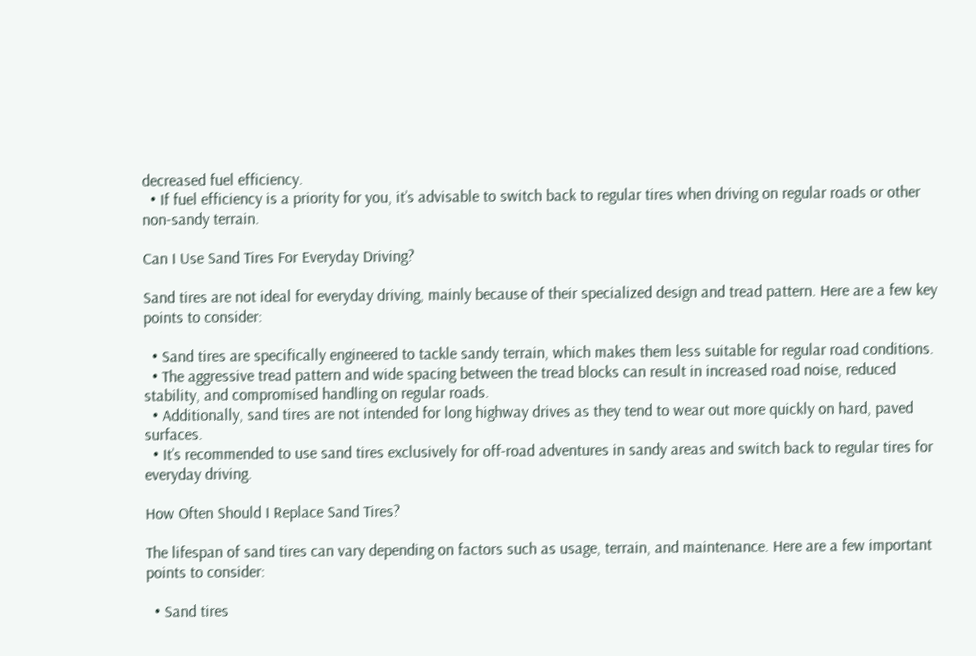decreased fuel efficiency.
  • If fuel efficiency is a priority for you, it’s advisable to switch back to regular tires when driving on regular roads or other non-sandy terrain.

Can I Use Sand Tires For Everyday Driving?

Sand tires are not ideal for everyday driving, mainly because of their specialized design and tread pattern. Here are a few key points to consider:

  • Sand tires are specifically engineered to tackle sandy terrain, which makes them less suitable for regular road conditions.
  • The aggressive tread pattern and wide spacing between the tread blocks can result in increased road noise, reduced stability, and compromised handling on regular roads.
  • Additionally, sand tires are not intended for long highway drives as they tend to wear out more quickly on hard, paved surfaces.
  • It’s recommended to use sand tires exclusively for off-road adventures in sandy areas and switch back to regular tires for everyday driving.

How Often Should I Replace Sand Tires?

The lifespan of sand tires can vary depending on factors such as usage, terrain, and maintenance. Here are a few important points to consider:

  • Sand tires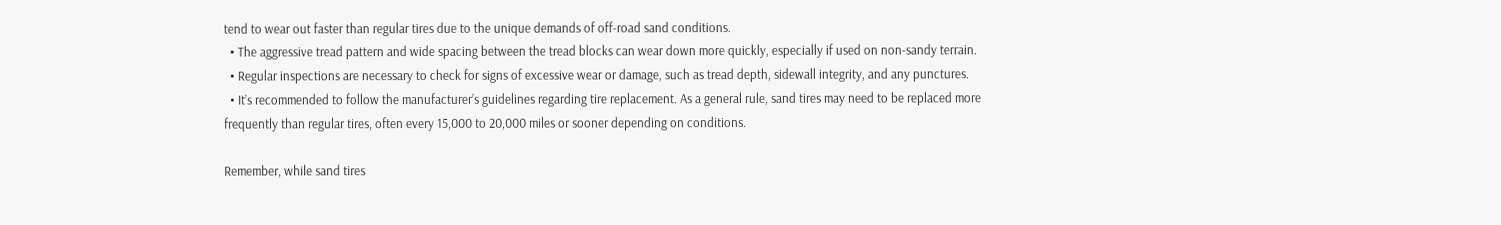tend to wear out faster than regular tires due to the unique demands of off-road sand conditions.
  • The aggressive tread pattern and wide spacing between the tread blocks can wear down more quickly, especially if used on non-sandy terrain.
  • Regular inspections are necessary to check for signs of excessive wear or damage, such as tread depth, sidewall integrity, and any punctures.
  • It’s recommended to follow the manufacturer’s guidelines regarding tire replacement. As a general rule, sand tires may need to be replaced more frequently than regular tires, often every 15,000 to 20,000 miles or sooner depending on conditions.

Remember, while sand tires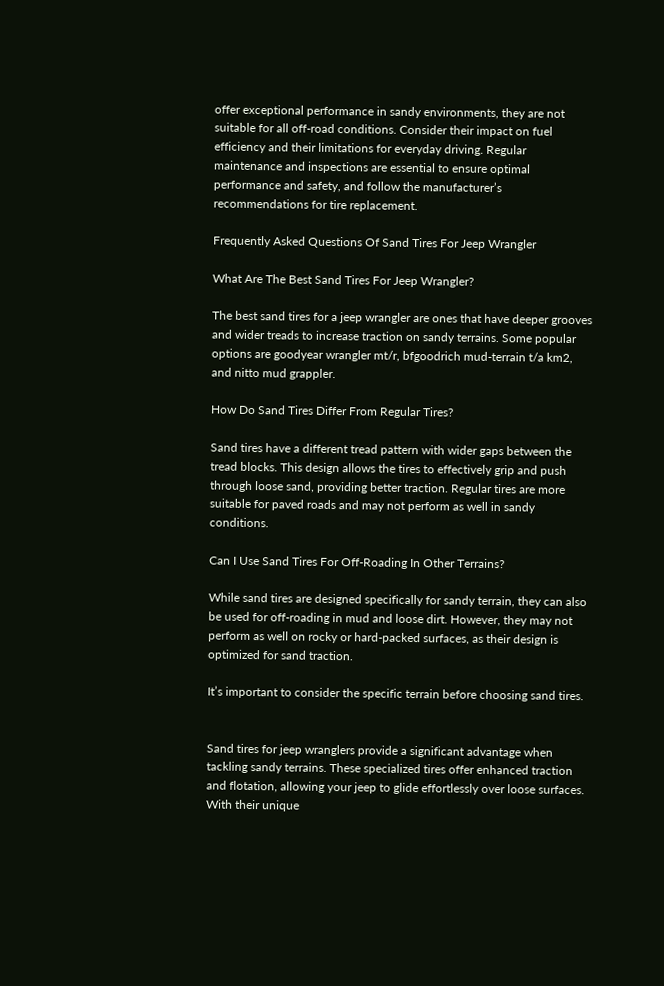offer exceptional performance in sandy environments, they are not suitable for all off-road conditions. Consider their impact on fuel efficiency and their limitations for everyday driving. Regular maintenance and inspections are essential to ensure optimal performance and safety, and follow the manufacturer’s recommendations for tire replacement.

Frequently Asked Questions Of Sand Tires For Jeep Wrangler

What Are The Best Sand Tires For Jeep Wrangler?

The best sand tires for a jeep wrangler are ones that have deeper grooves and wider treads to increase traction on sandy terrains. Some popular options are goodyear wrangler mt/r, bfgoodrich mud-terrain t/a km2, and nitto mud grappler.

How Do Sand Tires Differ From Regular Tires?

Sand tires have a different tread pattern with wider gaps between the tread blocks. This design allows the tires to effectively grip and push through loose sand, providing better traction. Regular tires are more suitable for paved roads and may not perform as well in sandy conditions.

Can I Use Sand Tires For Off-Roading In Other Terrains?

While sand tires are designed specifically for sandy terrain, they can also be used for off-roading in mud and loose dirt. However, they may not perform as well on rocky or hard-packed surfaces, as their design is optimized for sand traction.

It’s important to consider the specific terrain before choosing sand tires.


Sand tires for jeep wranglers provide a significant advantage when tackling sandy terrains. These specialized tires offer enhanced traction and flotation, allowing your jeep to glide effortlessly over loose surfaces. With their unique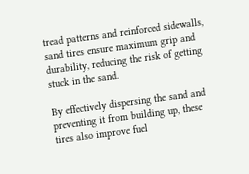tread patterns and reinforced sidewalls, sand tires ensure maximum grip and durability, reducing the risk of getting stuck in the sand.

By effectively dispersing the sand and preventing it from building up, these tires also improve fuel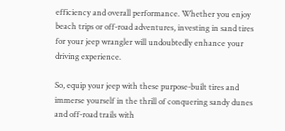efficiency and overall performance. Whether you enjoy beach trips or off-road adventures, investing in sand tires for your jeep wrangler will undoubtedly enhance your driving experience.

So, equip your jeep with these purpose-built tires and immerse yourself in the thrill of conquering sandy dunes and off-road trails with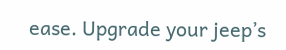ease. Upgrade your jeep’s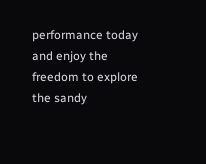performance today and enjoy the freedom to explore the sandy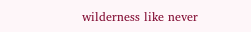wilderness like never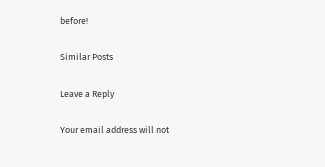before!

Similar Posts

Leave a Reply

Your email address will not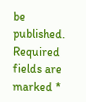be published. Required fields are marked *